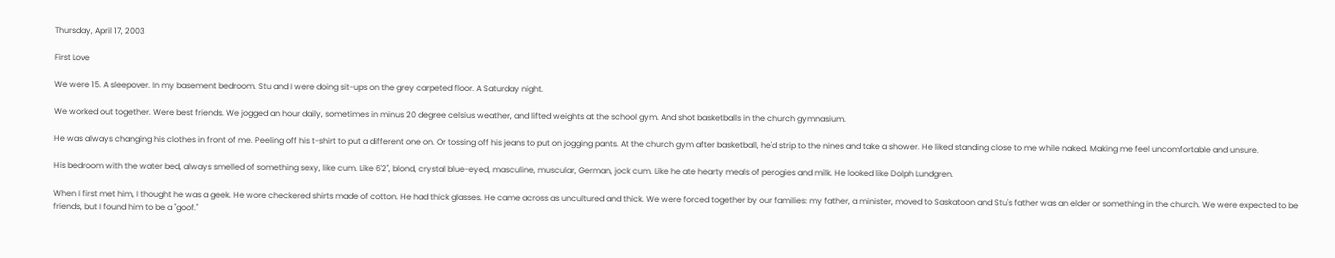Thursday, April 17, 2003

First Love

We were 15. A sleepover. In my basement bedroom. Stu and I were doing sit-ups on the grey carpeted floor. A Saturday night.

We worked out together. Were best friends. We jogged an hour daily, sometimes in minus 20 degree celsius weather, and lifted weights at the school gym. And shot basketballs in the church gymnasium.

He was always changing his clothes in front of me. Peeling off his t-shirt to put a different one on. Or tossing off his jeans to put on jogging pants. At the church gym after basketball, he'd strip to the nines and take a shower. He liked standing close to me while naked. Making me feel uncomfortable and unsure.

His bedroom with the water bed, always smelled of something sexy, like cum. Like 6'2", blond, crystal blue-eyed, masculine, muscular, German, jock cum. Like he ate hearty meals of perogies and milk. He looked like Dolph Lundgren.

When I first met him, I thought he was a geek. He wore checkered shirts made of cotton. He had thick glasses. He came across as uncultured and thick. We were forced together by our families: my father, a minister, moved to Saskatoon and Stu's father was an elder or something in the church. We were expected to be friends, but I found him to be a "goof."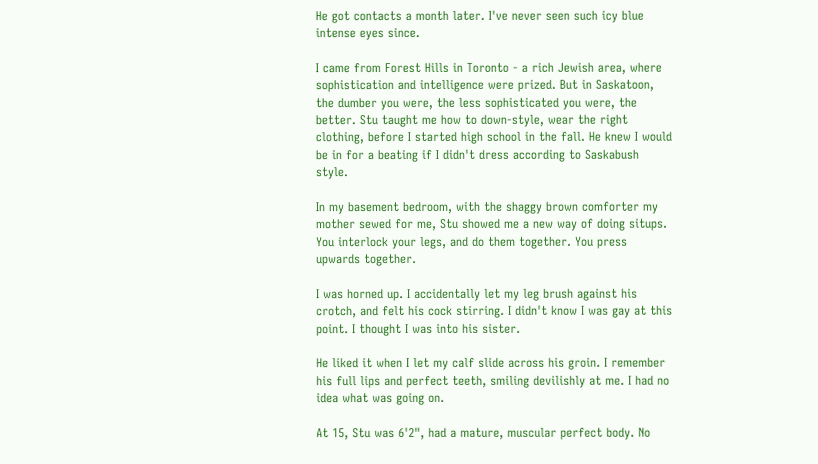He got contacts a month later. I've never seen such icy blue intense eyes since.

I came from Forest Hills in Toronto - a rich Jewish area, where sophistication and intelligence were prized. But in Saskatoon, the dumber you were, the less sophisticated you were, the better. Stu taught me how to down-style, wear the right clothing, before I started high school in the fall. He knew I would be in for a beating if I didn't dress according to Saskabush style.

In my basement bedroom, with the shaggy brown comforter my mother sewed for me, Stu showed me a new way of doing situps. You interlock your legs, and do them together. You press upwards together.

I was horned up. I accidentally let my leg brush against his crotch, and felt his cock stirring. I didn't know I was gay at this point. I thought I was into his sister.

He liked it when I let my calf slide across his groin. I remember his full lips and perfect teeth, smiling devilishly at me. I had no idea what was going on.

At 15, Stu was 6'2", had a mature, muscular perfect body. No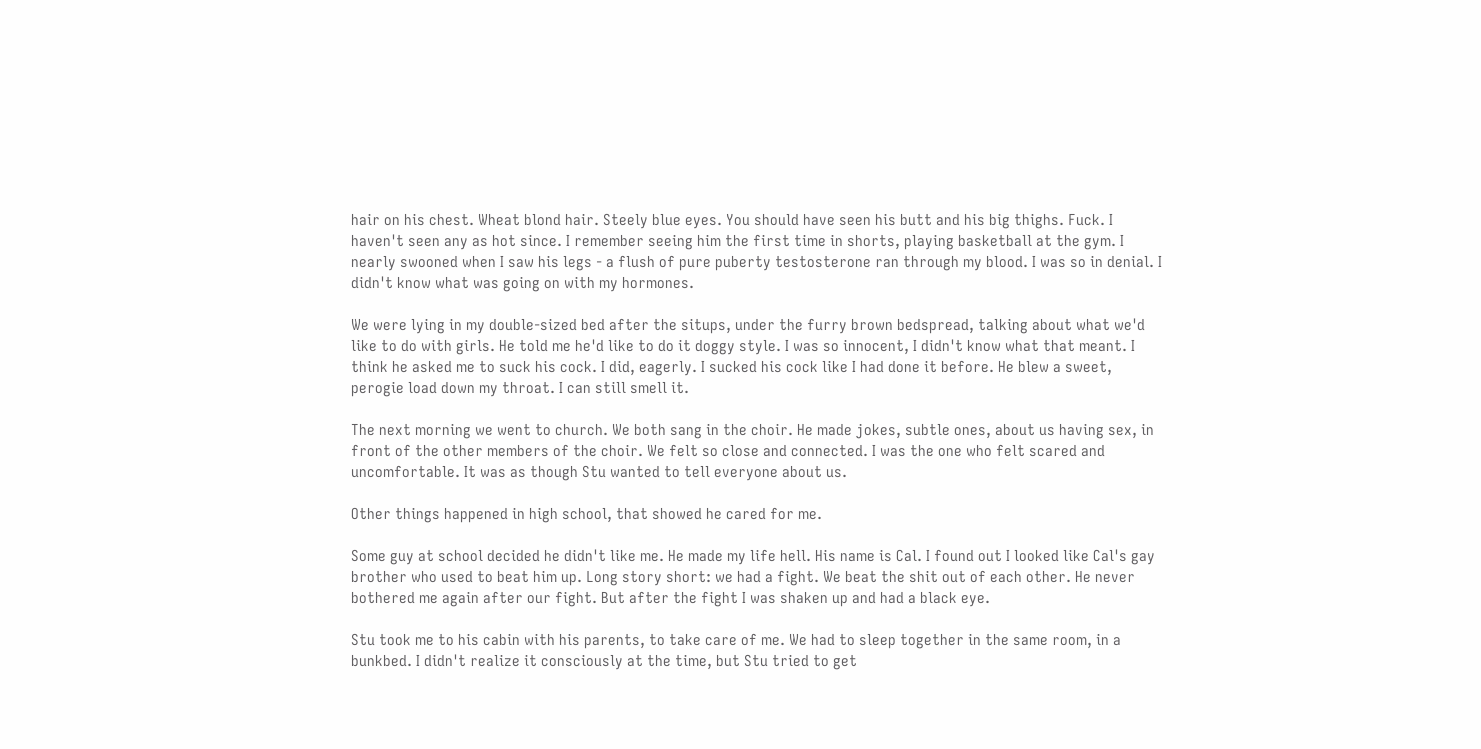hair on his chest. Wheat blond hair. Steely blue eyes. You should have seen his butt and his big thighs. Fuck. I haven't seen any as hot since. I remember seeing him the first time in shorts, playing basketball at the gym. I nearly swooned when I saw his legs - a flush of pure puberty testosterone ran through my blood. I was so in denial. I didn't know what was going on with my hormones.

We were lying in my double-sized bed after the situps, under the furry brown bedspread, talking about what we'd like to do with girls. He told me he'd like to do it doggy style. I was so innocent, I didn't know what that meant. I think he asked me to suck his cock. I did, eagerly. I sucked his cock like I had done it before. He blew a sweet, perogie load down my throat. I can still smell it.

The next morning we went to church. We both sang in the choir. He made jokes, subtle ones, about us having sex, in front of the other members of the choir. We felt so close and connected. I was the one who felt scared and uncomfortable. It was as though Stu wanted to tell everyone about us.

Other things happened in high school, that showed he cared for me.

Some guy at school decided he didn't like me. He made my life hell. His name is Cal. I found out I looked like Cal's gay brother who used to beat him up. Long story short: we had a fight. We beat the shit out of each other. He never bothered me again after our fight. But after the fight I was shaken up and had a black eye.

Stu took me to his cabin with his parents, to take care of me. We had to sleep together in the same room, in a bunkbed. I didn't realize it consciously at the time, but Stu tried to get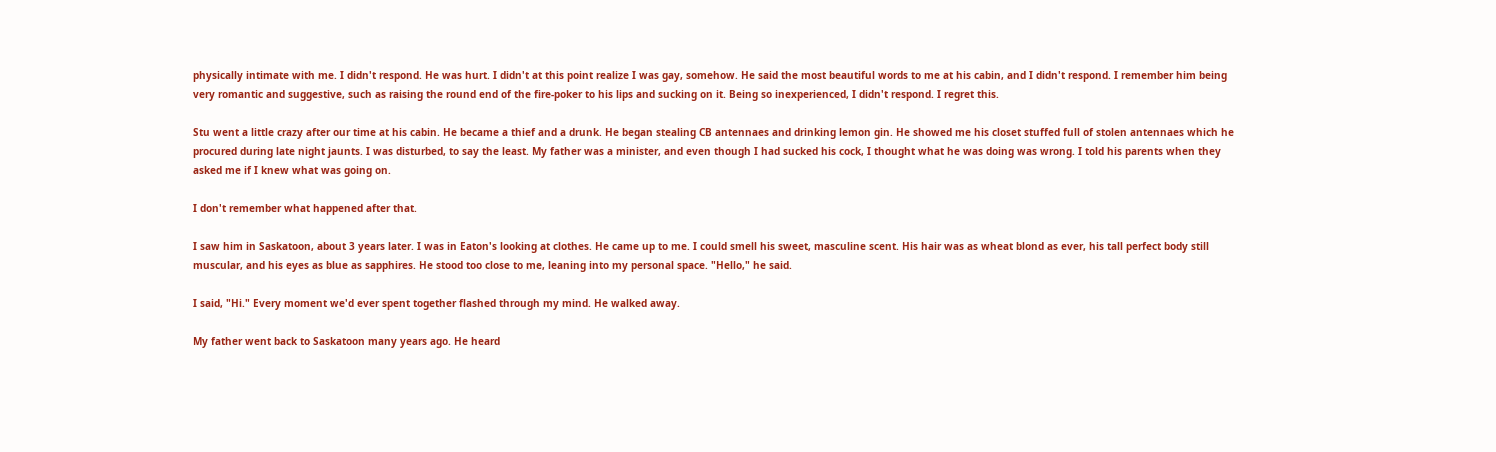physically intimate with me. I didn't respond. He was hurt. I didn't at this point realize I was gay, somehow. He said the most beautiful words to me at his cabin, and I didn't respond. I remember him being very romantic and suggestive, such as raising the round end of the fire-poker to his lips and sucking on it. Being so inexperienced, I didn't respond. I regret this.

Stu went a little crazy after our time at his cabin. He became a thief and a drunk. He began stealing CB antennaes and drinking lemon gin. He showed me his closet stuffed full of stolen antennaes which he procured during late night jaunts. I was disturbed, to say the least. My father was a minister, and even though I had sucked his cock, I thought what he was doing was wrong. I told his parents when they asked me if I knew what was going on.

I don't remember what happened after that.

I saw him in Saskatoon, about 3 years later. I was in Eaton's looking at clothes. He came up to me. I could smell his sweet, masculine scent. His hair was as wheat blond as ever, his tall perfect body still muscular, and his eyes as blue as sapphires. He stood too close to me, leaning into my personal space. "Hello," he said.

I said, "Hi." Every moment we'd ever spent together flashed through my mind. He walked away.

My father went back to Saskatoon many years ago. He heard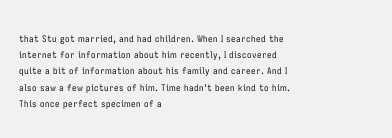that Stu got married, and had children. When I searched the internet for information about him recently, I discovered quite a bit of information about his family and career. And I also saw a few pictures of him. Time hadn't been kind to him. This once perfect specimen of a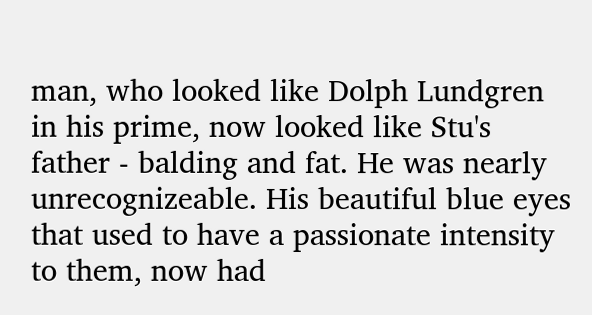man, who looked like Dolph Lundgren in his prime, now looked like Stu's father - balding and fat. He was nearly unrecognizeable. His beautiful blue eyes that used to have a passionate intensity to them, now had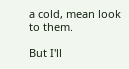a cold, mean look to them.

But I'll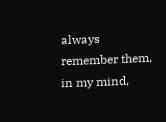always remember them, in my mind,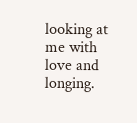looking at me with love and longing.